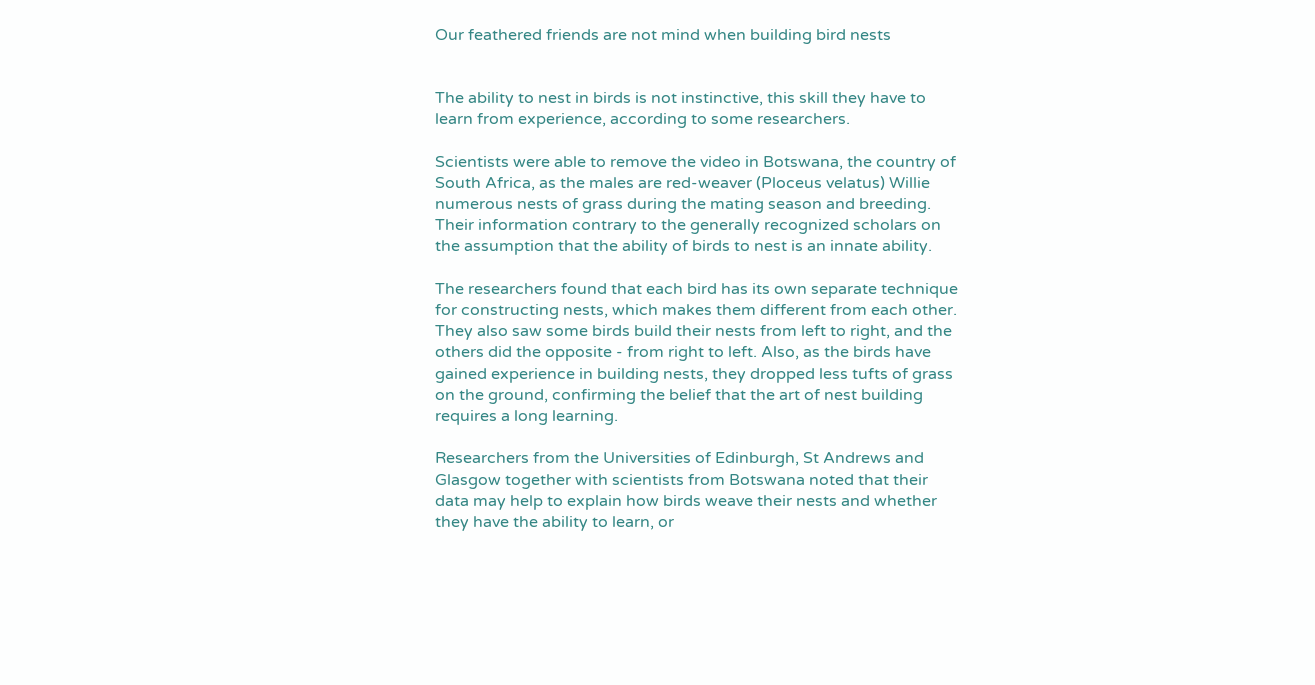Our feathered friends are not mind when building bird nests


The ability to nest in birds is not instinctive, this skill they have to learn from experience, according to some researchers.

Scientists were able to remove the video in Botswana, the country of South Africa, as the males are red-weaver (Ploceus velatus) Willie numerous nests of grass during the mating season and breeding. Their information contrary to the generally recognized scholars on the assumption that the ability of birds to nest is an innate ability.

The researchers found that each bird has its own separate technique for constructing nests, which makes them different from each other. They also saw some birds build their nests from left to right, and the others did the opposite - from right to left. Also, as the birds have gained experience in building nests, they dropped less tufts of grass on the ground, confirming the belief that the art of nest building requires a long learning.

Researchers from the Universities of Edinburgh, St Andrews and Glasgow together with scientists from Botswana noted that their data may help to explain how birds weave their nests and whether they have the ability to learn, or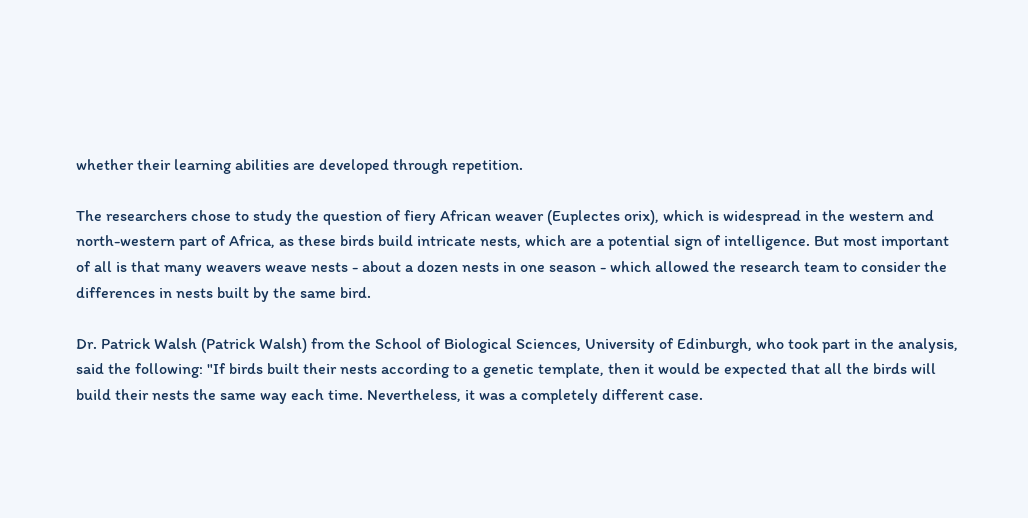whether their learning abilities are developed through repetition.

The researchers chose to study the question of fiery African weaver (Euplectes orix), which is widespread in the western and north-western part of Africa, as these birds build intricate nests, which are a potential sign of intelligence. But most important of all is that many weavers weave nests - about a dozen nests in one season - which allowed the research team to consider the differences in nests built by the same bird.

Dr. Patrick Walsh (Patrick Walsh) from the School of Biological Sciences, University of Edinburgh, who took part in the analysis, said the following: "If birds built their nests according to a genetic template, then it would be expected that all the birds will build their nests the same way each time. Nevertheless, it was a completely different case.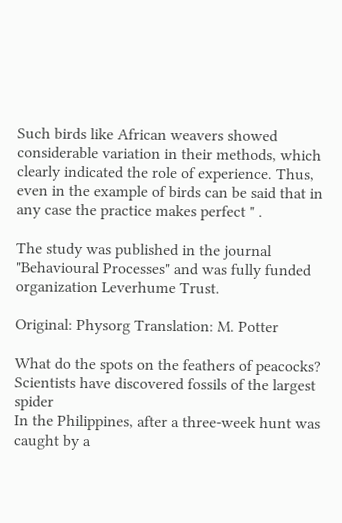Such birds like African weavers showed considerable variation in their methods, which clearly indicated the role of experience. Thus, even in the example of birds can be said that in any case the practice makes perfect " .

The study was published in the journal "Behavioural Processes" and was fully funded organization Leverhume Trust.

Original: Physorg Translation: M. Potter

What do the spots on the feathers of peacocks?
Scientists have discovered fossils of the largest spider
In the Philippines, after a three-week hunt was caught by a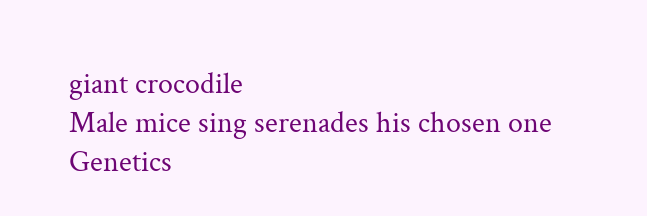giant crocodile
Male mice sing serenades his chosen one
Genetics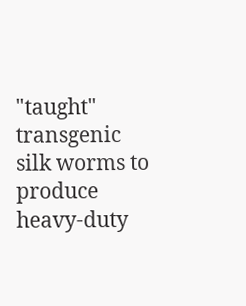"taught" transgenic silk worms to produce heavy-duty